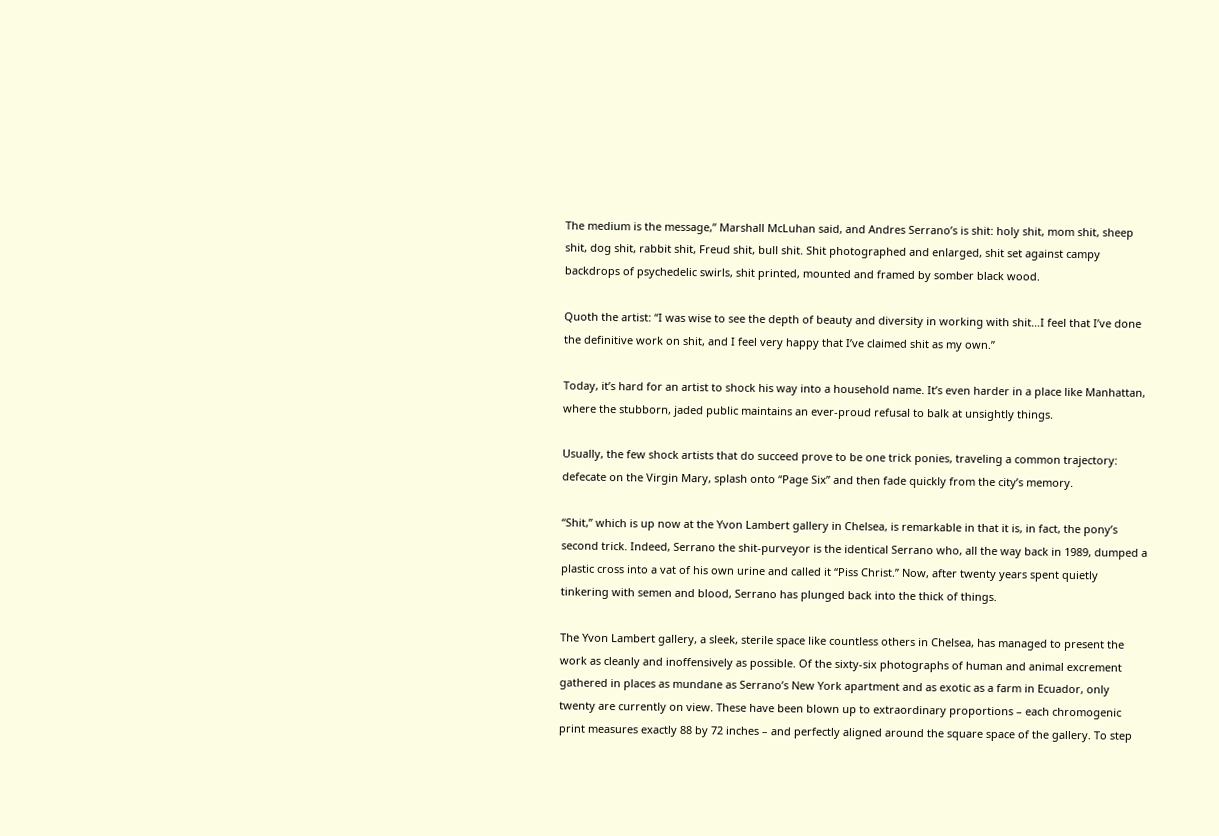The medium is the message,” Marshall McLuhan said, and Andres Serrano’s is shit: holy shit, mom shit, sheep shit, dog shit, rabbit shit, Freud shit, bull shit. Shit photographed and enlarged, shit set against campy backdrops of psychedelic swirls, shit printed, mounted and framed by somber black wood.

Quoth the artist: “I was wise to see the depth of beauty and diversity in working with shit…I feel that I’ve done the definitive work on shit, and I feel very happy that I’ve claimed shit as my own.”

Today, it’s hard for an artist to shock his way into a household name. It’s even harder in a place like Manhattan, where the stubborn, jaded public maintains an ever-proud refusal to balk at unsightly things.

Usually, the few shock artists that do succeed prove to be one trick ponies, traveling a common trajectory: defecate on the Virgin Mary, splash onto “Page Six” and then fade quickly from the city’s memory.

“Shit,” which is up now at the Yvon Lambert gallery in Chelsea, is remarkable in that it is, in fact, the pony’s second trick. Indeed, Serrano the shit-purveyor is the identical Serrano who, all the way back in 1989, dumped a plastic cross into a vat of his own urine and called it “Piss Christ.” Now, after twenty years spent quietly tinkering with semen and blood, Serrano has plunged back into the thick of things.

The Yvon Lambert gallery, a sleek, sterile space like countless others in Chelsea, has managed to present the work as cleanly and inoffensively as possible. Of the sixty-six photographs of human and animal excrement gathered in places as mundane as Serrano’s New York apartment and as exotic as a farm in Ecuador, only twenty are currently on view. These have been blown up to extraordinary proportions – each chromogenic print measures exactly 88 by 72 inches – and perfectly aligned around the square space of the gallery. To step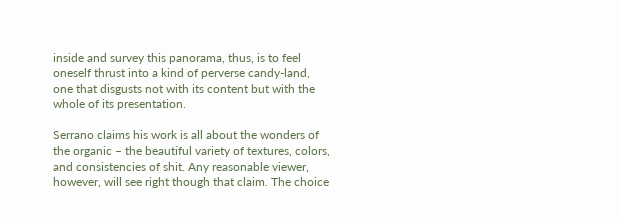inside and survey this panorama, thus, is to feel oneself thrust into a kind of perverse candy-land, one that disgusts not with its content but with the whole of its presentation.

Serrano claims his work is all about the wonders of the organic – the beautiful variety of textures, colors, and consistencies of shit. Any reasonable viewer, however, will see right though that claim. The choice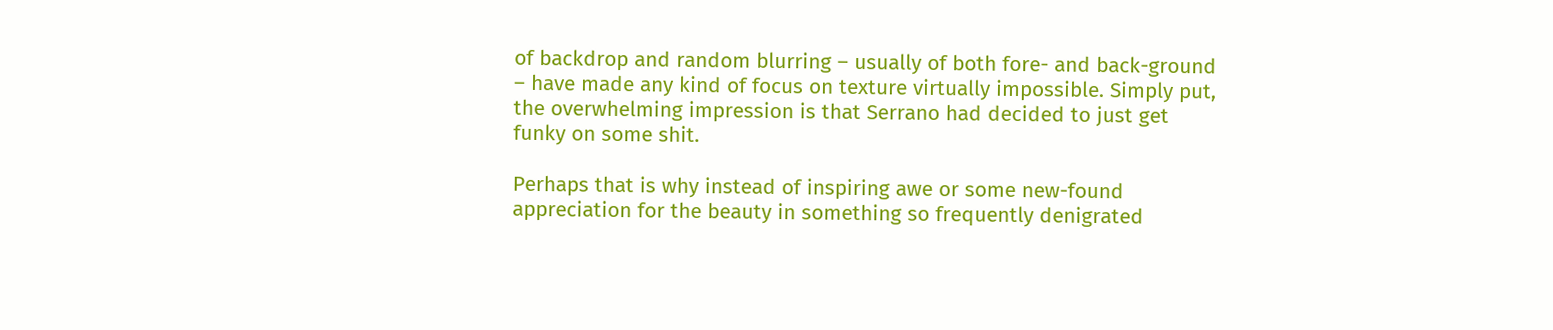of backdrop and random blurring – usually of both fore- and back-ground – have made any kind of focus on texture virtually impossible. Simply put, the overwhelming impression is that Serrano had decided to just get funky on some shit.

Perhaps that is why instead of inspiring awe or some new-found appreciation for the beauty in something so frequently denigrated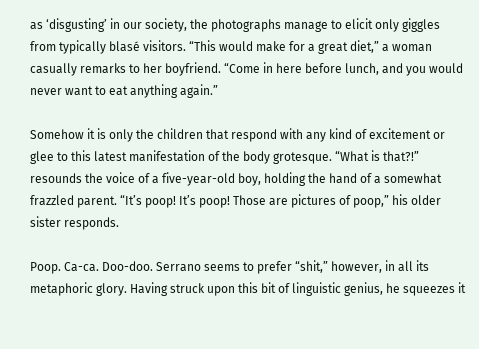as ‘disgusting’ in our society, the photographs manage to elicit only giggles from typically blasé visitors. “This would make for a great diet,” a woman casually remarks to her boyfriend. “Come in here before lunch, and you would never want to eat anything again.”

Somehow it is only the children that respond with any kind of excitement or glee to this latest manifestation of the body grotesque. “What is that?!” resounds the voice of a five-year-old boy, holding the hand of a somewhat frazzled parent. “It’s poop! It’s poop! Those are pictures of poop,” his older sister responds.

Poop. Ca-ca. Doo-doo. Serrano seems to prefer “shit,” however, in all its metaphoric glory. Having struck upon this bit of linguistic genius, he squeezes it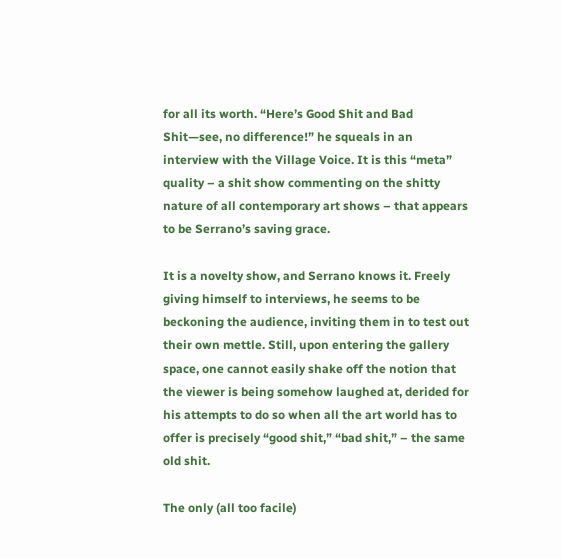for all its worth. “Here’s Good Shit and Bad Shit—see, no difference!” he squeals in an interview with the Village Voice. It is this “meta” quality – a shit show commenting on the shitty nature of all contemporary art shows – that appears to be Serrano’s saving grace.

It is a novelty show, and Serrano knows it. Freely giving himself to interviews, he seems to be beckoning the audience, inviting them in to test out their own mettle. Still, upon entering the gallery space, one cannot easily shake off the notion that the viewer is being somehow laughed at, derided for his attempts to do so when all the art world has to offer is precisely “good shit,” “bad shit,” – the same old shit.

The only (all too facile)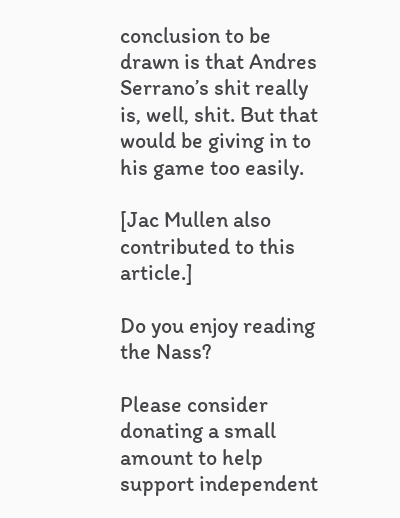conclusion to be drawn is that Andres Serrano’s shit really is, well, shit. But that would be giving in to his game too easily.

[Jac Mullen also contributed to this article.]

Do you enjoy reading the Nass?

Please consider donating a small amount to help support independent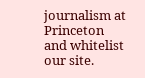journalism at Princeton and whitelist our site.